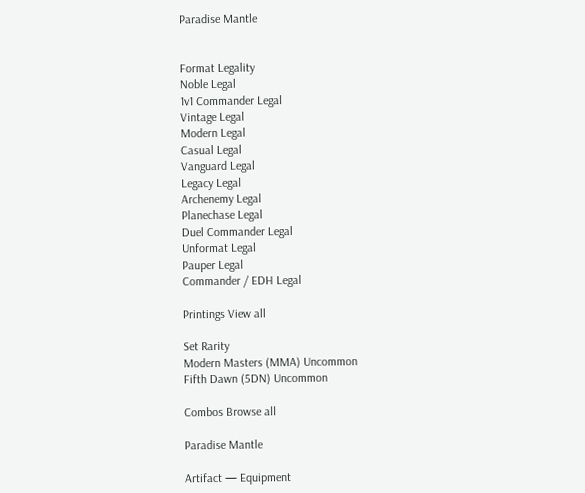Paradise Mantle


Format Legality
Noble Legal
1v1 Commander Legal
Vintage Legal
Modern Legal
Casual Legal
Vanguard Legal
Legacy Legal
Archenemy Legal
Planechase Legal
Duel Commander Legal
Unformat Legal
Pauper Legal
Commander / EDH Legal

Printings View all

Set Rarity
Modern Masters (MMA) Uncommon
Fifth Dawn (5DN) Uncommon

Combos Browse all

Paradise Mantle

Artifact — Equipment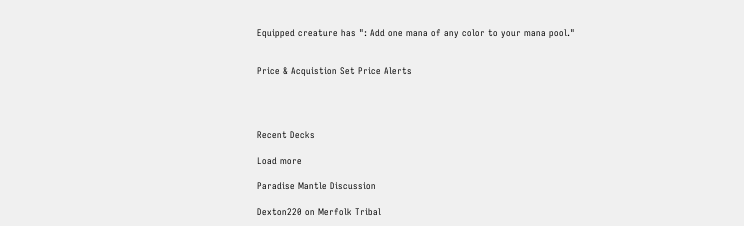Equipped creature has ": Add one mana of any color to your mana pool."


Price & Acquistion Set Price Alerts




Recent Decks

Load more

Paradise Mantle Discussion

Dexton220 on Merfolk Tribal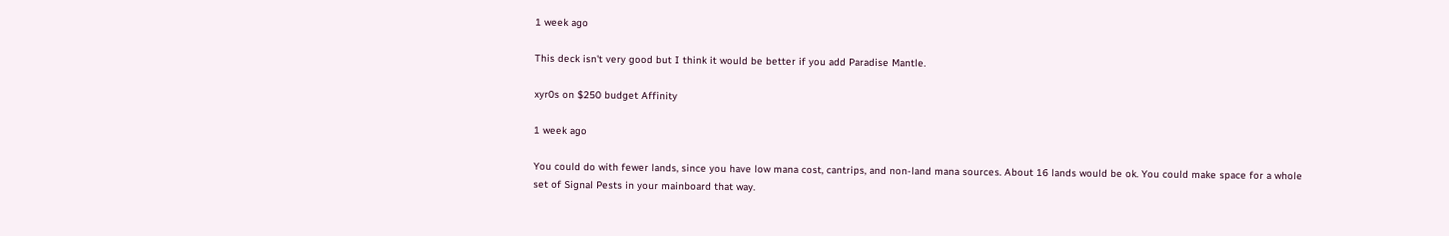1 week ago

This deck isn't very good but I think it would be better if you add Paradise Mantle.

xyr0s on $250 budget Affinity

1 week ago

You could do with fewer lands, since you have low mana cost, cantrips, and non-land mana sources. About 16 lands would be ok. You could make space for a whole set of Signal Pests in your mainboard that way.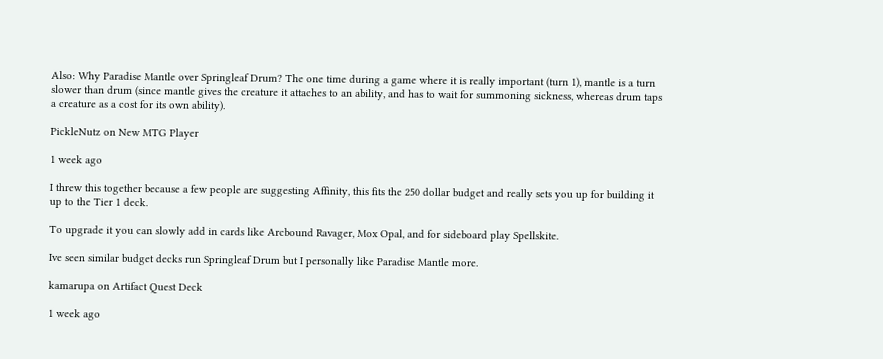Also: Why Paradise Mantle over Springleaf Drum? The one time during a game where it is really important (turn 1), mantle is a turn slower than drum (since mantle gives the creature it attaches to an ability, and has to wait for summoning sickness, whereas drum taps a creature as a cost for its own ability).

PickleNutz on New MTG Player

1 week ago

I threw this together because a few people are suggesting Affinity, this fits the 250 dollar budget and really sets you up for building it up to the Tier 1 deck.

To upgrade it you can slowly add in cards like Arcbound Ravager, Mox Opal, and for sideboard play Spellskite.

Ive seen similar budget decks run Springleaf Drum but I personally like Paradise Mantle more.

kamarupa on Artifact Quest Deck

1 week ago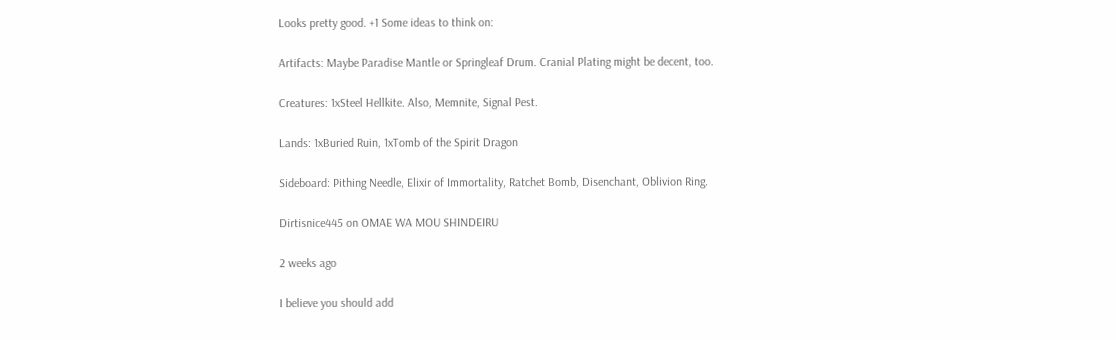Looks pretty good. +1 Some ideas to think on:

Artifacts: Maybe Paradise Mantle or Springleaf Drum. Cranial Plating might be decent, too.

Creatures: 1xSteel Hellkite. Also, Memnite, Signal Pest.

Lands: 1xBuried Ruin, 1xTomb of the Spirit Dragon

Sideboard: Pithing Needle, Elixir of Immortality, Ratchet Bomb, Disenchant, Oblivion Ring.

Dirtisnice445 on OMAE WA MOU SHINDEIRU

2 weeks ago

I believe you should add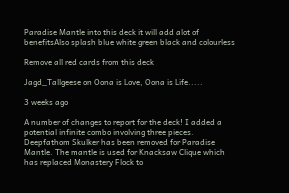Paradise Mantle into this deck it will add alot of benefitsAlso splash blue white green black and colourless

Remove all red cards from this deck

Jagd_Tallgeese on Oona is Love, Oona is Life.....

3 weeks ago

A number of changes to report for the deck! I added a potential infinite combo involving three pieces. Deepfathom Skulker has been removed for Paradise Mantle. The mantle is used for Knacksaw Clique which has replaced Monastery Flock to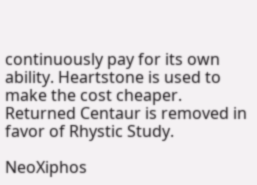continuously pay for its own ability. Heartstone is used to make the cost cheaper. Returned Centaur is removed in favor of Rhystic Study.

NeoXiphos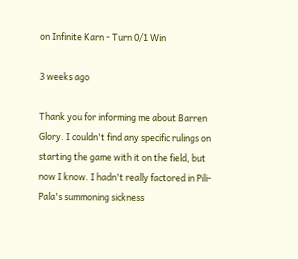on Infinite Karn - Turn 0/1 Win

3 weeks ago

Thank you for informing me about Barren Glory. I couldn't find any specific rulings on starting the game with it on the field, but now I know. I hadn't really factored in Pili-Pala's summoning sickness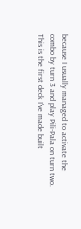because I usually managed to activate the combo by turn 3 and play Pili-Pala on turn two. This is the first deck I've made built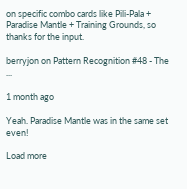on specific combo cards like Pili-Pala + Paradise Mantle + Training Grounds, so thanks for the input.

berryjon on Pattern Recognition #48 - The ...

1 month ago

Yeah. Paradise Mantle was in the same set even!

Load more